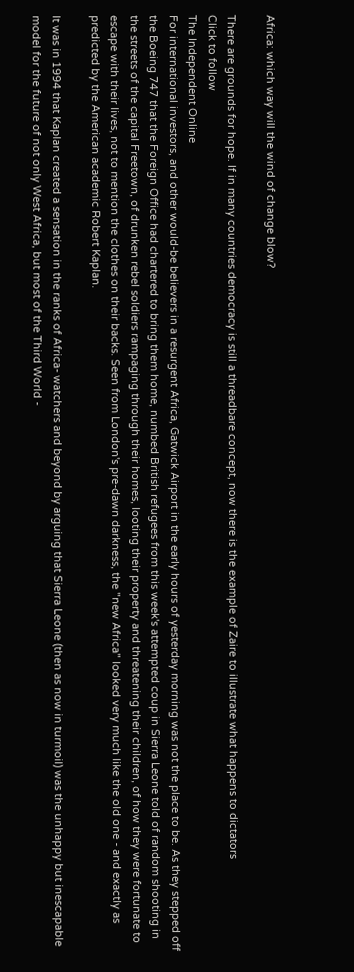Africa: which way will the wind of change blow?

There are grounds for hope. If in many countries democracy is still a threadbare concept, now there is the example of Zaire to illustrate what happens to dictators
Click to follow
The Independent Online
For international investors, and other would-be believers in a resurgent Africa, Gatwick Airport in the early hours of yesterday morning was not the place to be. As they stepped off the Boeing 747 that the Foreign Office had chartered to bring them home, numbed British refugees from this week's attempted coup in Sierra Leone told of random shooting in the streets of the capital Freetown, of drunken rebel soldiers rampaging through their homes, looting their property and threatening their children, of how they were fortunate to escape with their lives, not to mention the clothes on their backs. Seen from London's pre-dawn darkness, the "new Africa" looked very much like the old one - and exactly as predicted by the American academic Robert Kaplan.

It was in 1994 that Kaplan created a sensation in the ranks of Africa- watchers and beyond by arguing that Sierra Leone (then as now in turmoil) was the unhappy but inescapable model for the future of not only West Africa, but most of the Third World -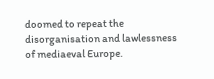doomed to repeat the disorganisation and lawlessness of mediaeval Europe.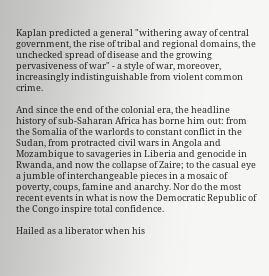Kaplan predicted a general "withering away of central government, the rise of tribal and regional domains, the unchecked spread of disease and the growing pervasiveness of war" - a style of war, moreover, increasingly indistinguishable from violent common crime.

And since the end of the colonial era, the headline history of sub-Saharan Africa has borne him out: from the Somalia of the warlords to constant conflict in the Sudan, from protracted civil wars in Angola and Mozambique to savageries in Liberia and genocide in Rwanda, and now the collapse of Zaire; to the casual eye a jumble of interchangeable pieces in a mosaic of poverty, coups, famine and anarchy. Nor do the most recent events in what is now the Democratic Republic of the Congo inspire total confidence.

Hailed as a liberator when his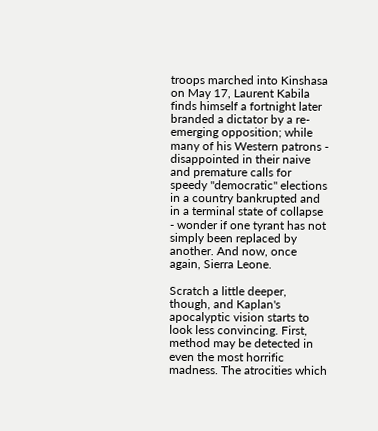troops marched into Kinshasa on May 17, Laurent Kabila finds himself a fortnight later branded a dictator by a re-emerging opposition; while many of his Western patrons - disappointed in their naive and premature calls for speedy "democratic" elections in a country bankrupted and in a terminal state of collapse - wonder if one tyrant has not simply been replaced by another. And now, once again, Sierra Leone.

Scratch a little deeper, though, and Kaplan's apocalyptic vision starts to look less convincing. First, method may be detected in even the most horrific madness. The atrocities which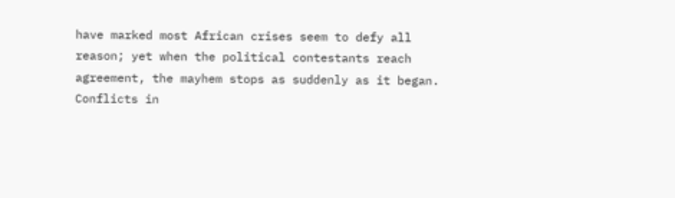have marked most African crises seem to defy all reason; yet when the political contestants reach agreement, the mayhem stops as suddenly as it began. Conflicts in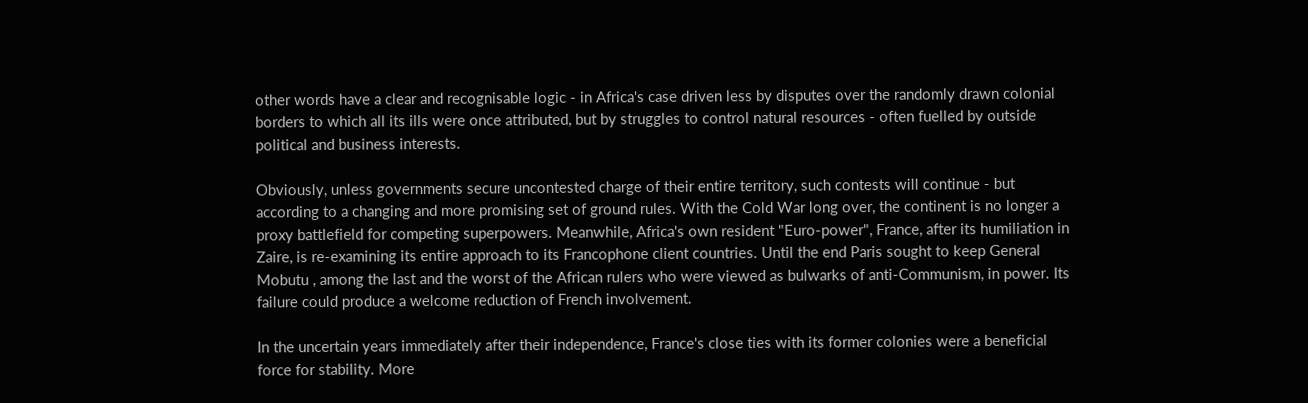other words have a clear and recognisable logic - in Africa's case driven less by disputes over the randomly drawn colonial borders to which all its ills were once attributed, but by struggles to control natural resources - often fuelled by outside political and business interests.

Obviously, unless governments secure uncontested charge of their entire territory, such contests will continue - but according to a changing and more promising set of ground rules. With the Cold War long over, the continent is no longer a proxy battlefield for competing superpowers. Meanwhile, Africa's own resident "Euro-power", France, after its humiliation in Zaire, is re-examining its entire approach to its Francophone client countries. Until the end Paris sought to keep General Mobutu , among the last and the worst of the African rulers who were viewed as bulwarks of anti-Communism, in power. Its failure could produce a welcome reduction of French involvement.

In the uncertain years immediately after their independence, France's close ties with its former colonies were a beneficial force for stability. More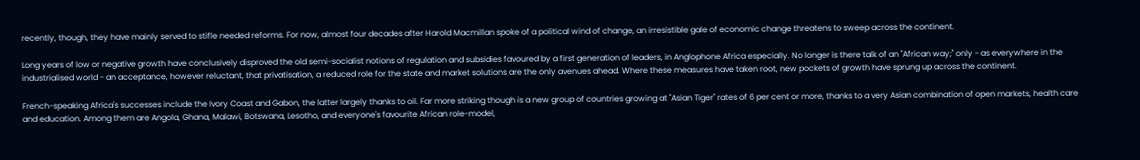recently, though, they have mainly served to stifle needed reforms. For now, almost four decades after Harold Macmillan spoke of a political wind of change, an irresistible gale of economic change threatens to sweep across the continent.

Long years of low or negative growth have conclusively disproved the old semi-socialist notions of regulation and subsidies favoured by a first generation of leaders, in Anglophone Africa especially. No longer is there talk of an "African way;" only - as everywhere in the industrialised world - an acceptance, however reluctant, that privatisation, a reduced role for the state and market solutions are the only avenues ahead. Where these measures have taken root, new pockets of growth have sprung up across the continent.

French-speaking Africa's successes include the Ivory Coast and Gabon, the latter largely thanks to oil. Far more striking though is a new group of countries growing at "Asian Tiger" rates of 6 per cent or more, thanks to a very Asian combination of open markets, health care and education. Among them are Angola, Ghana, Malawi, Botswana, Lesotho, and everyone's favourite African role-model,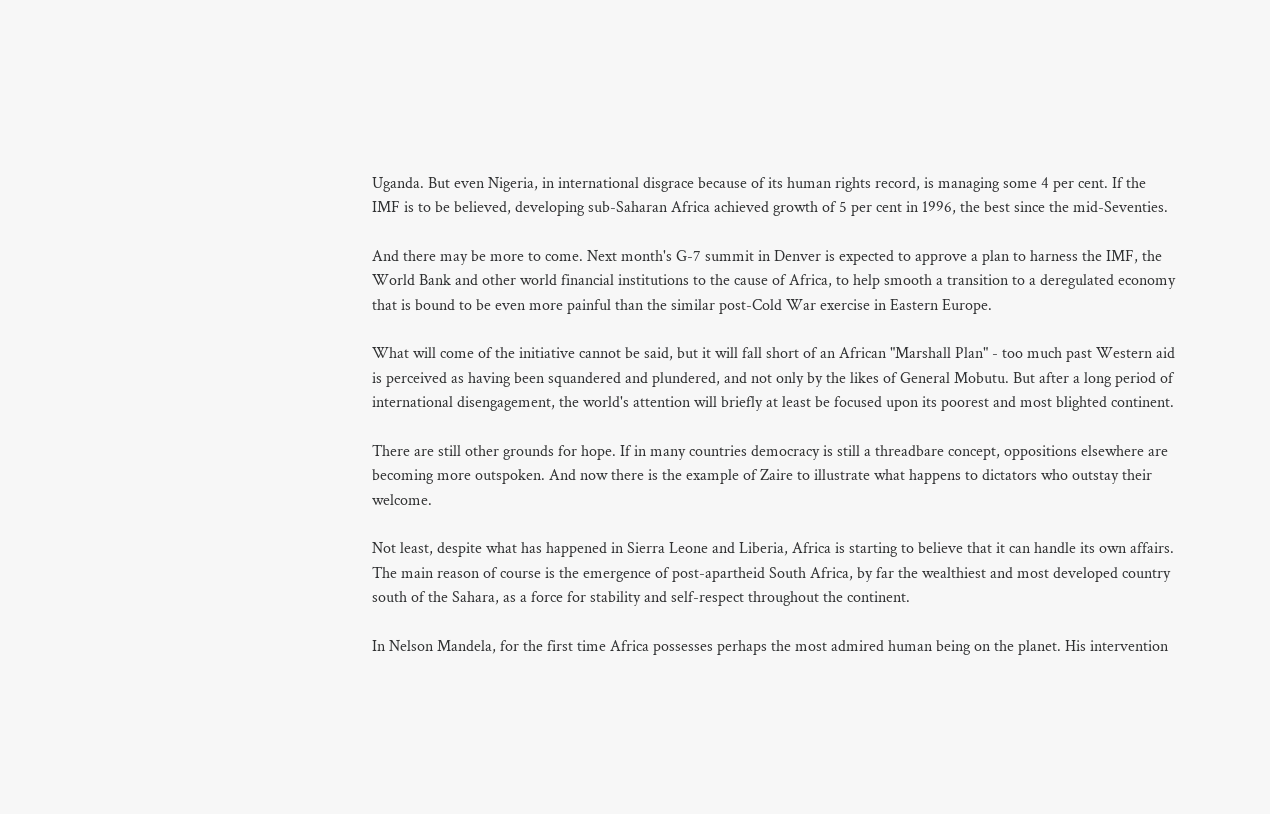Uganda. But even Nigeria, in international disgrace because of its human rights record, is managing some 4 per cent. If the IMF is to be believed, developing sub-Saharan Africa achieved growth of 5 per cent in 1996, the best since the mid-Seventies.

And there may be more to come. Next month's G-7 summit in Denver is expected to approve a plan to harness the IMF, the World Bank and other world financial institutions to the cause of Africa, to help smooth a transition to a deregulated economy that is bound to be even more painful than the similar post-Cold War exercise in Eastern Europe.

What will come of the initiative cannot be said, but it will fall short of an African "Marshall Plan" - too much past Western aid is perceived as having been squandered and plundered, and not only by the likes of General Mobutu. But after a long period of international disengagement, the world's attention will briefly at least be focused upon its poorest and most blighted continent.

There are still other grounds for hope. If in many countries democracy is still a threadbare concept, oppositions elsewhere are becoming more outspoken. And now there is the example of Zaire to illustrate what happens to dictators who outstay their welcome.

Not least, despite what has happened in Sierra Leone and Liberia, Africa is starting to believe that it can handle its own affairs. The main reason of course is the emergence of post-apartheid South Africa, by far the wealthiest and most developed country south of the Sahara, as a force for stability and self-respect throughout the continent.

In Nelson Mandela, for the first time Africa possesses perhaps the most admired human being on the planet. His intervention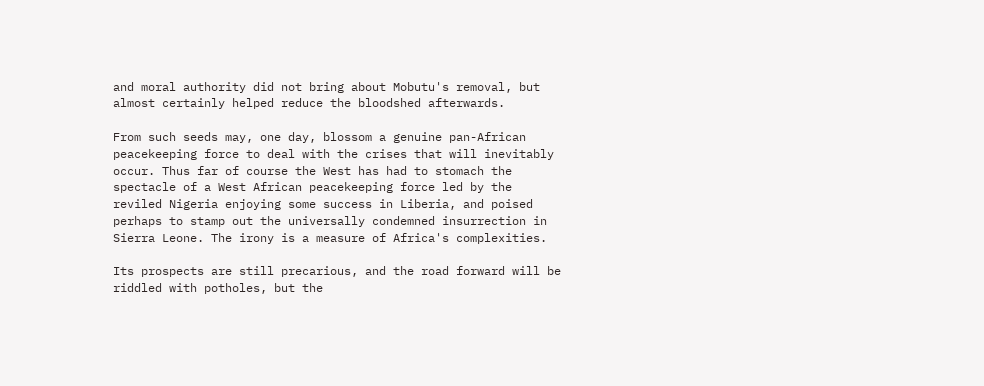and moral authority did not bring about Mobutu's removal, but almost certainly helped reduce the bloodshed afterwards.

From such seeds may, one day, blossom a genuine pan-African peacekeeping force to deal with the crises that will inevitably occur. Thus far of course the West has had to stomach the spectacle of a West African peacekeeping force led by the reviled Nigeria enjoying some success in Liberia, and poised perhaps to stamp out the universally condemned insurrection in Sierra Leone. The irony is a measure of Africa's complexities.

Its prospects are still precarious, and the road forward will be riddled with potholes, but the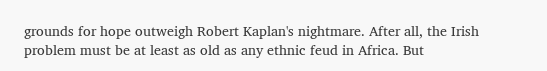grounds for hope outweigh Robert Kaplan's nightmare. After all, the Irish problem must be at least as old as any ethnic feud in Africa. But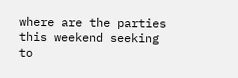where are the parties this weekend seeking to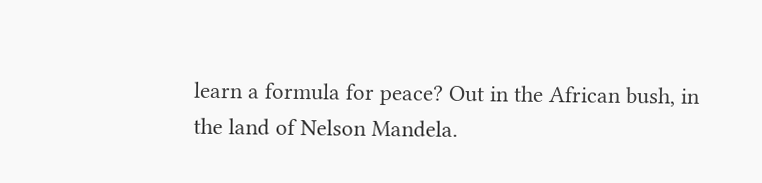learn a formula for peace? Out in the African bush, in the land of Nelson Mandela.